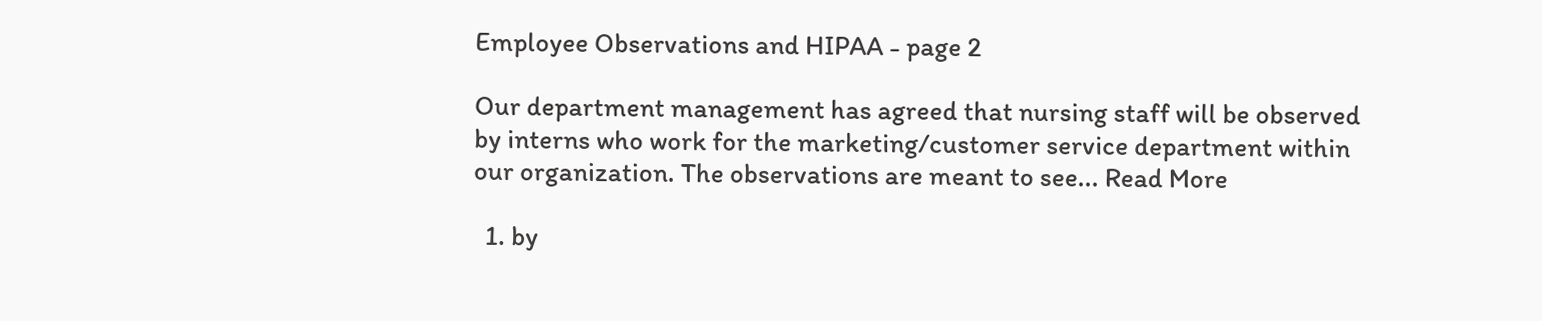Employee Observations and HIPAA - page 2

Our department management has agreed that nursing staff will be observed by interns who work for the marketing/customer service department within our organization. The observations are meant to see... Read More

  1. by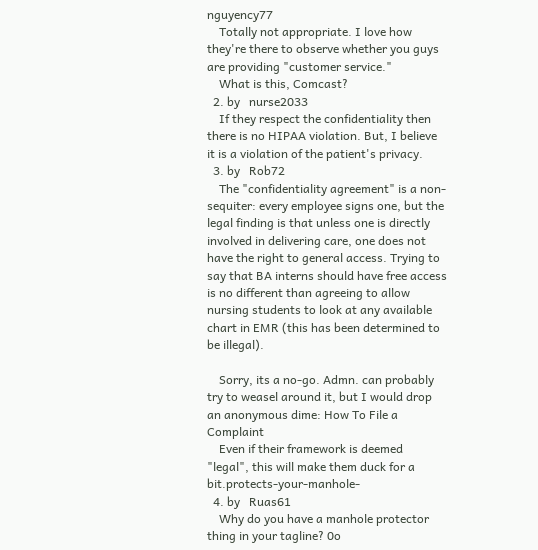nguyency77
    Totally not appropriate. I love how they're there to observe whether you guys are providing "customer service."
    What is this, Comcast?
  2. by   nurse2033
    If they respect the confidentiality then there is no HIPAA violation. But, I believe it is a violation of the patient's privacy.
  3. by   Rob72
    The "confidentiality agreement" is a non-sequiter: every employee signs one, but the legal finding is that unless one is directly involved in delivering care, one does not have the right to general access. Trying to say that BA interns should have free access is no different than agreeing to allow nursing students to look at any available chart in EMR (this has been determined to be illegal).

    Sorry, its a no-go. Admn. can probably try to weasel around it, but I would drop an anonymous dime: How To File a Complaint
    Even if their framework is deemed "legal", this will make them duck for a bit.protects-your-manhole-
  4. by   Ruas61
    Why do you have a manhole protector thing in your tagline? 0o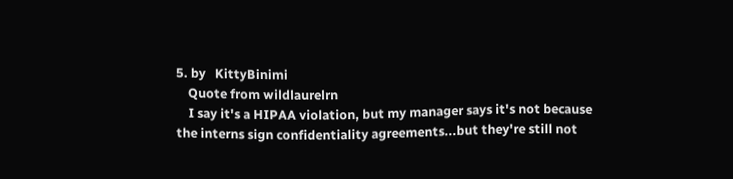5. by   KittyBinimi
    Quote from wildlaurelrn
    I say it's a HIPAA violation, but my manager says it's not because the interns sign confidentiality agreements...but they're still not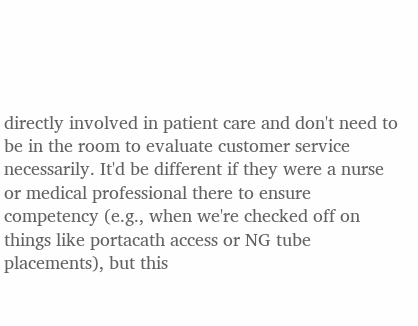directly involved in patient care and don't need to be in the room to evaluate customer service necessarily. It'd be different if they were a nurse or medical professional there to ensure competency (e.g., when we're checked off on things like portacath access or NG tube placements), but this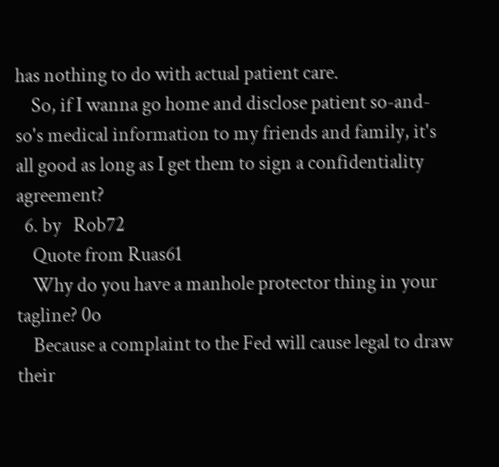has nothing to do with actual patient care.
    So, if I wanna go home and disclose patient so-and-so's medical information to my friends and family, it's all good as long as I get them to sign a confidentiality agreement?
  6. by   Rob72
    Quote from Ruas61
    Why do you have a manhole protector thing in your tagline? 0o
    Because a complaint to the Fed will cause legal to draw their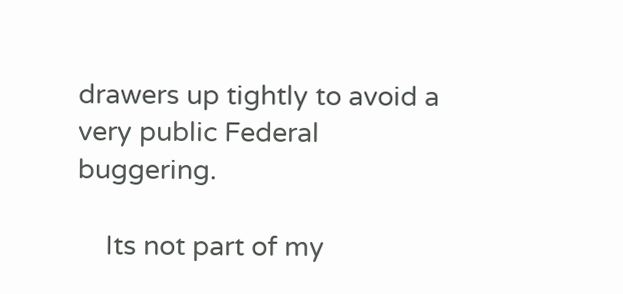drawers up tightly to avoid a very public Federal buggering.

    Its not part of my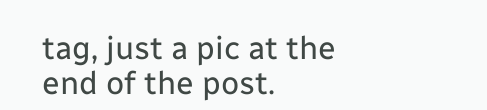tag, just a pic at the end of the post.